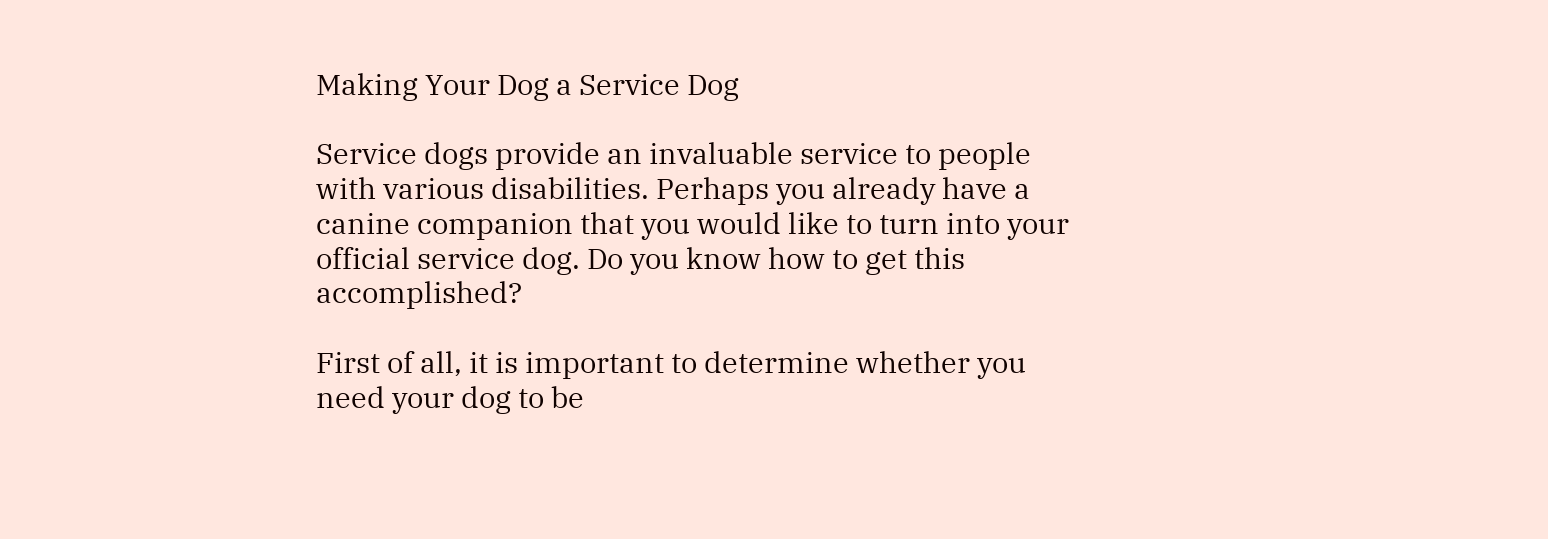Making Your Dog a Service Dog

Service dogs provide an invaluable service to people with various disabilities. Perhaps you already have a canine companion that you would like to turn into your official service dog. Do you know how to get this accomplished?

First of all, it is important to determine whether you need your dog to be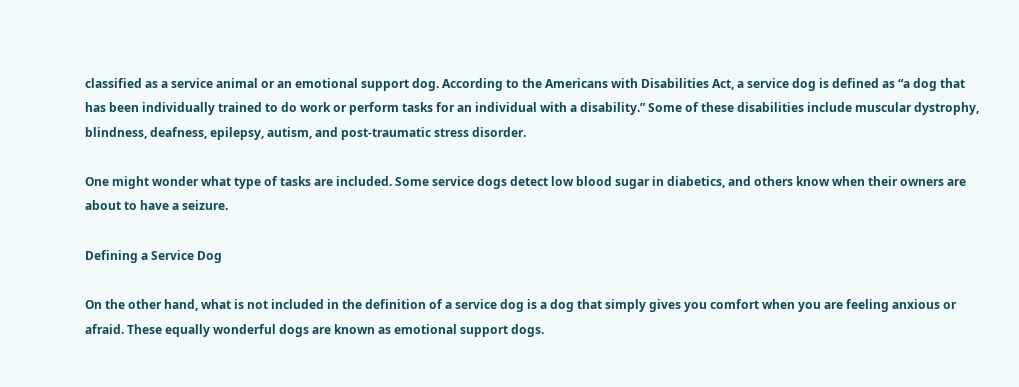classified as a service animal or an emotional support dog. According to the Americans with Disabilities Act, a service dog is defined as “a dog that has been individually trained to do work or perform tasks for an individual with a disability.” Some of these disabilities include muscular dystrophy, blindness, deafness, epilepsy, autism, and post-traumatic stress disorder.

One might wonder what type of tasks are included. Some service dogs detect low blood sugar in diabetics, and others know when their owners are about to have a seizure.

Defining a Service Dog

On the other hand, what is not included in the definition of a service dog is a dog that simply gives you comfort when you are feeling anxious or afraid. These equally wonderful dogs are known as emotional support dogs.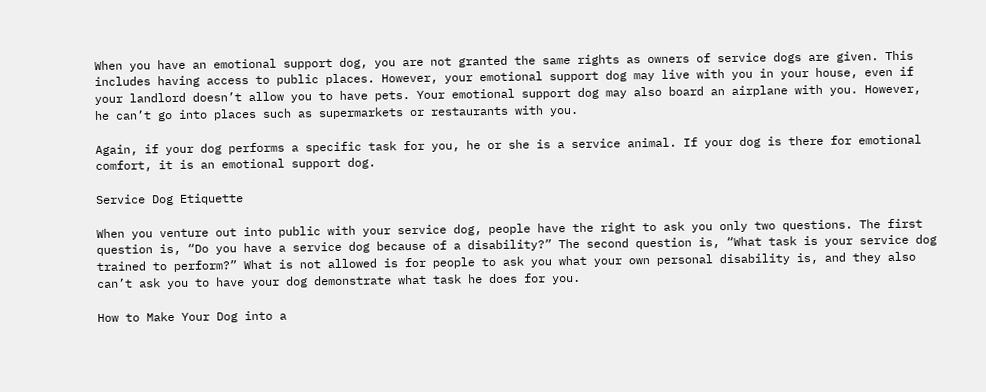When you have an emotional support dog, you are not granted the same rights as owners of service dogs are given. This includes having access to public places. However, your emotional support dog may live with you in your house, even if your landlord doesn’t allow you to have pets. Your emotional support dog may also board an airplane with you. However, he can’t go into places such as supermarkets or restaurants with you.

Again, if your dog performs a specific task for you, he or she is a service animal. If your dog is there for emotional comfort, it is an emotional support dog.

Service Dog Etiquette

When you venture out into public with your service dog, people have the right to ask you only two questions. The first question is, “Do you have a service dog because of a disability?” The second question is, “What task is your service dog trained to perform?” What is not allowed is for people to ask you what your own personal disability is, and they also can’t ask you to have your dog demonstrate what task he does for you.

How to Make Your Dog into a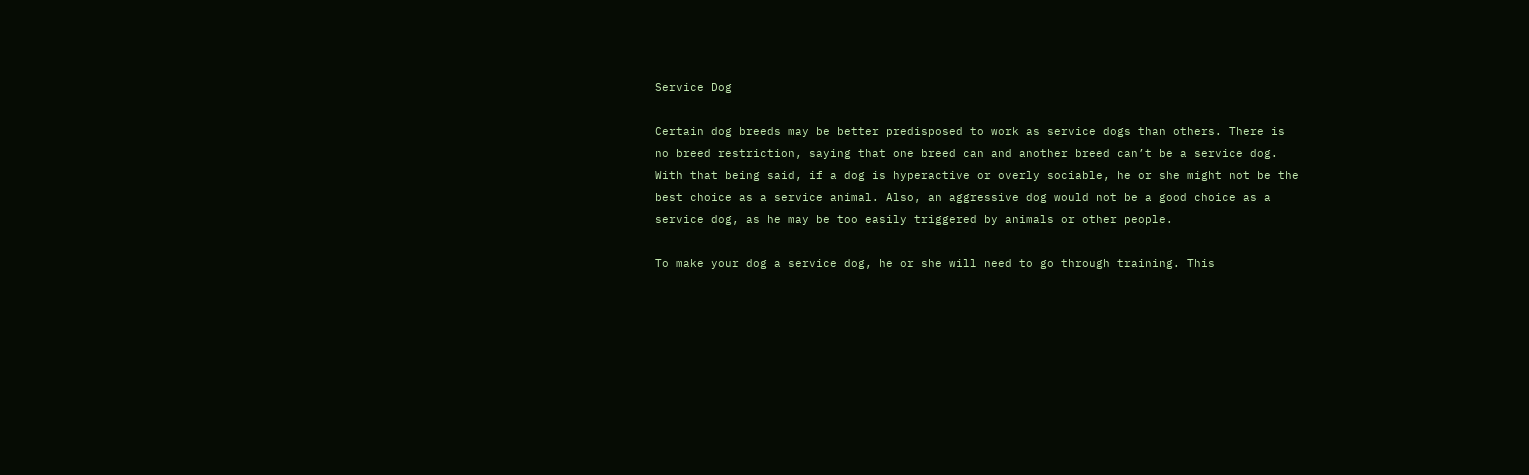Service Dog

Certain dog breeds may be better predisposed to work as service dogs than others. There is no breed restriction, saying that one breed can and another breed can’t be a service dog. With that being said, if a dog is hyperactive or overly sociable, he or she might not be the best choice as a service animal. Also, an aggressive dog would not be a good choice as a service dog, as he may be too easily triggered by animals or other people.

To make your dog a service dog, he or she will need to go through training. This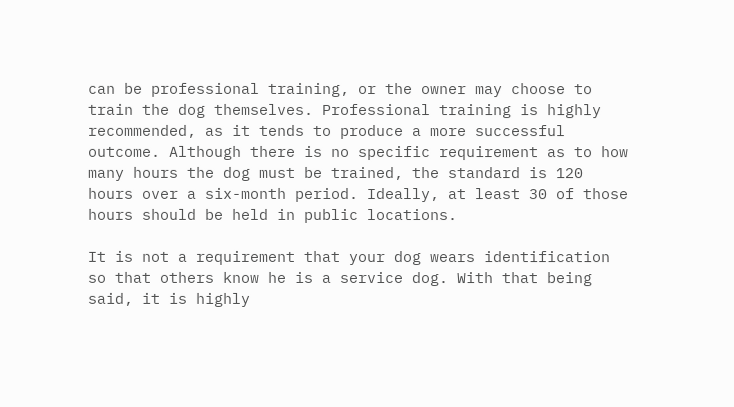can be professional training, or the owner may choose to train the dog themselves. Professional training is highly recommended, as it tends to produce a more successful outcome. Although there is no specific requirement as to how many hours the dog must be trained, the standard is 120 hours over a six-month period. Ideally, at least 30 of those hours should be held in public locations.

It is not a requirement that your dog wears identification so that others know he is a service dog. With that being said, it is highly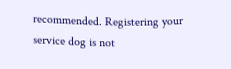recommended. Registering your service dog is not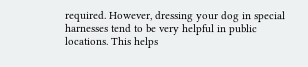required. However, dressing your dog in special harnesses tend to be very helpful in public locations. This helps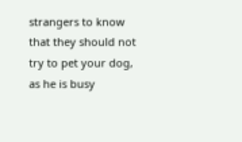strangers to know that they should not try to pet your dog, as he is busy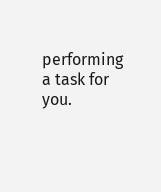performing a task for you.